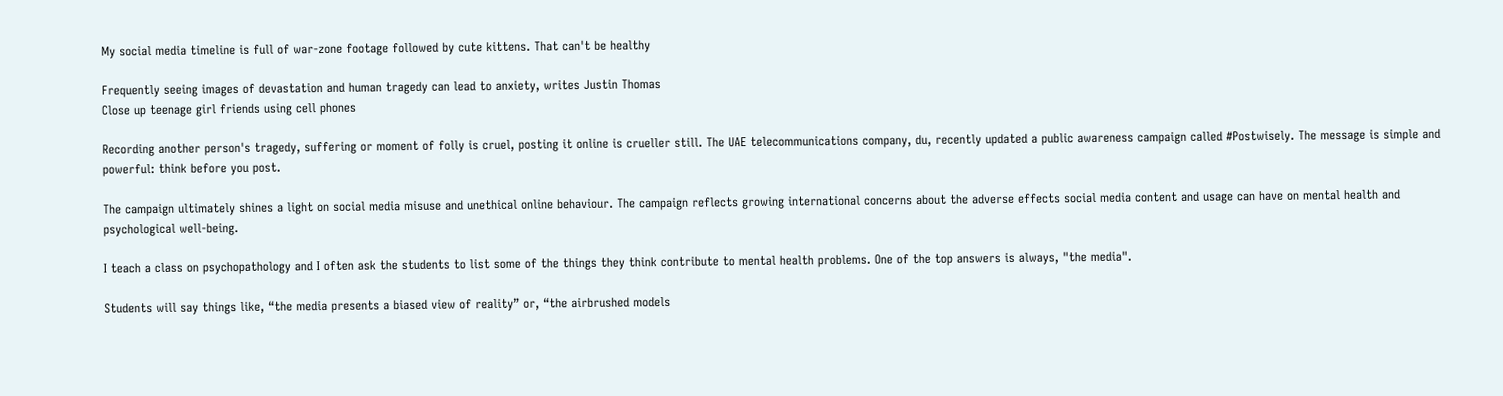My social media timeline is full of war-zone footage followed by cute kittens. That can't be healthy

Frequently seeing images of devastation and human tragedy can lead to anxiety, writes Justin Thomas
Close up teenage girl friends using cell phones

Recording another person's tragedy, suffering or moment of folly is cruel, posting it online is crueller still. The UAE telecommunications company, du, recently updated a public awareness campaign called #Postwisely. The message is simple and powerful: think before you post.

The campaign ultimately shines a light on social media misuse and unethical online behaviour. The campaign reflects growing international concerns about the adverse effects social media content and usage can have on mental health and psychological well-being.

I teach a class on psychopathology and I often ask the students to list some of the things they think contribute to mental health problems. One of the top answers is always, "the media".

Students will say things like, “the media presents a biased view of reality” or, “the airbrushed models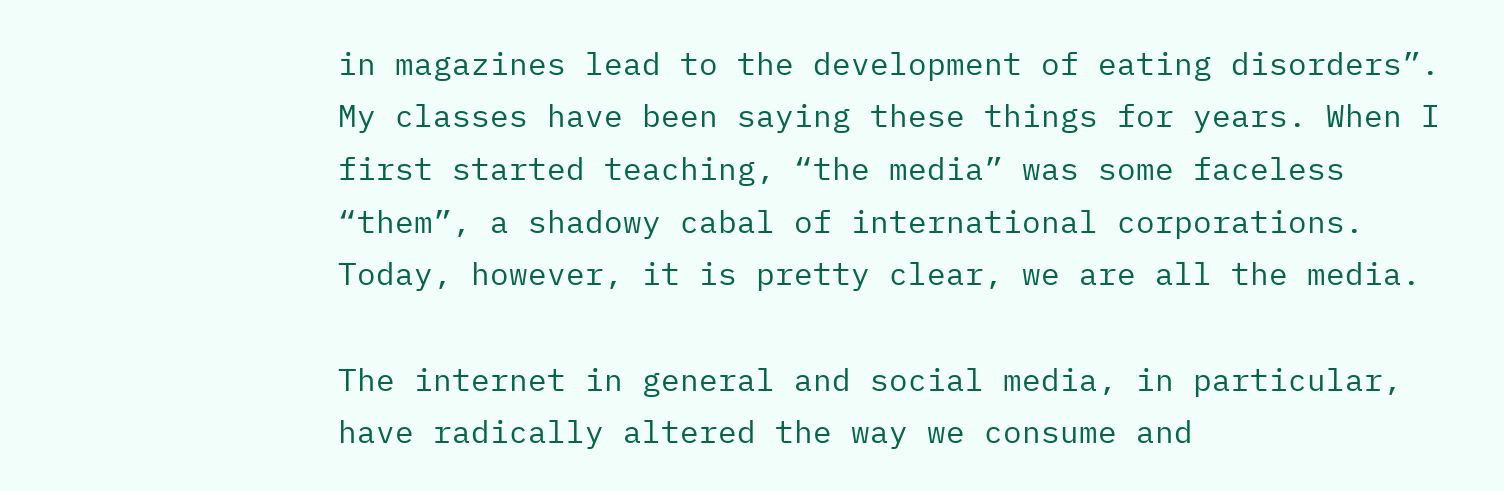in magazines lead to the development of eating disorders”. My classes have been saying these things for years. When I first started teaching, “the media” was some faceless “them”, a shadowy cabal of international corporations. Today, however, it is pretty clear, we are all the media.

The internet in general and social media, in particular, have radically altered the way we consume and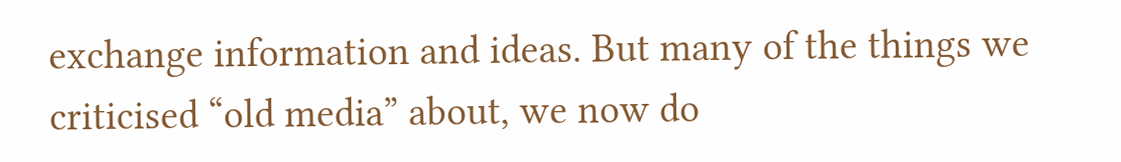exchange information and ideas. But many of the things we criticised “old media” about, we now do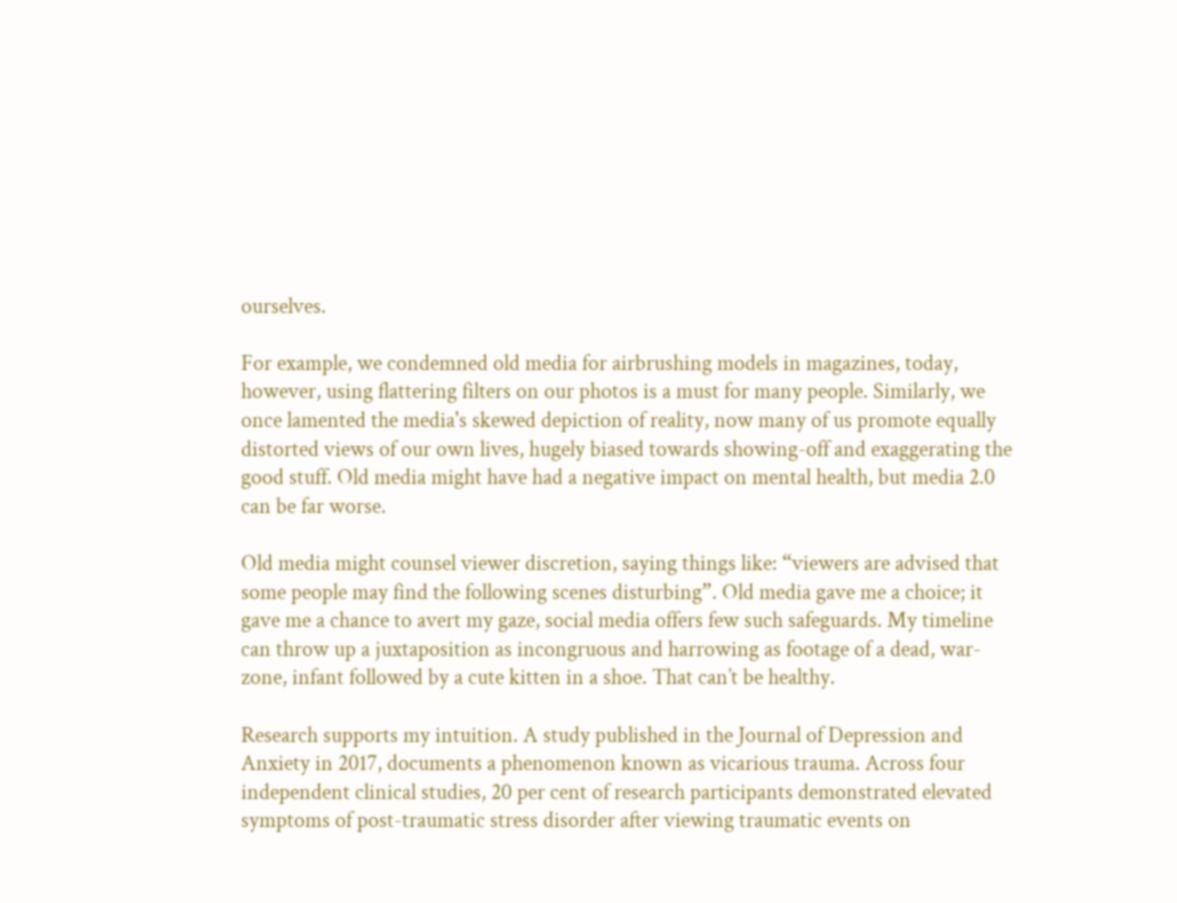ourselves.

For example, we condemned old media for airbrushing models in magazines, today, however, using flattering filters on our photos is a must for many people. Similarly, we once lamented the media's skewed depiction of reality, now many of us promote equally distorted views of our own lives, hugely biased towards showing-off and exaggerating the good stuff. Old media might have had a negative impact on mental health, but media 2.0 can be far worse.

Old media might counsel viewer discretion, saying things like: “viewers are advised that some people may find the following scenes disturbing”. Old media gave me a choice; it gave me a chance to avert my gaze, social media offers few such safeguards. My timeline can throw up a juxtaposition as incongruous and harrowing as footage of a dead, war-zone, infant followed by a cute kitten in a shoe. That can’t be healthy.

Research supports my intuition. A study published in the Journal of Depression and Anxiety in 2017, documents a phenomenon known as vicarious trauma. Across four independent clinical studies, 20 per cent of research participants demonstrated elevated symptoms of post-traumatic stress disorder after viewing traumatic events on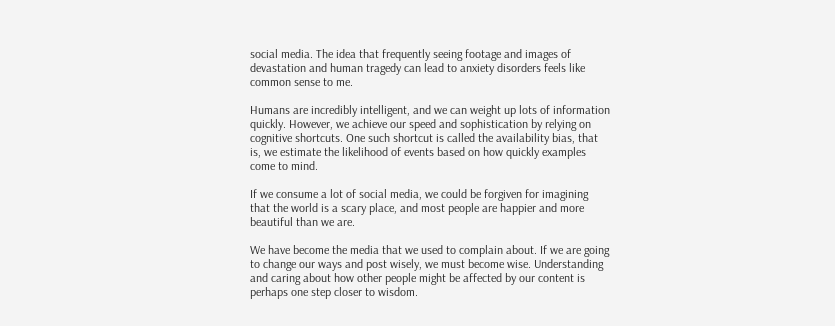social media. The idea that frequently seeing footage and images of devastation and human tragedy can lead to anxiety disorders feels like common sense to me.

Humans are incredibly intelligent, and we can weight up lots of information quickly. However, we achieve our speed and sophistication by relying on cognitive shortcuts. One such shortcut is called the availability bias, that is, we estimate the likelihood of events based on how quickly examples come to mind.

If we consume a lot of social media, we could be forgiven for imagining that the world is a scary place, and most people are happier and more beautiful than we are.

We have become the media that we used to complain about. If we are going to change our ways and post wisely, we must become wise. Understanding and caring about how other people might be affected by our content is perhaps one step closer to wisdom.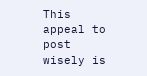This appeal to post wisely is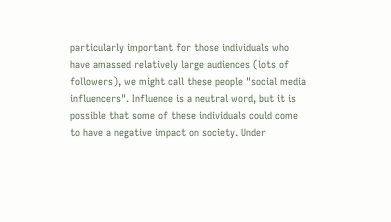particularly important for those individuals who have amassed relatively large audiences (lots of followers), we might call these people "social media influencers". Influence is a neutral word, but it is possible that some of these individuals could come to have a negative impact on society. Under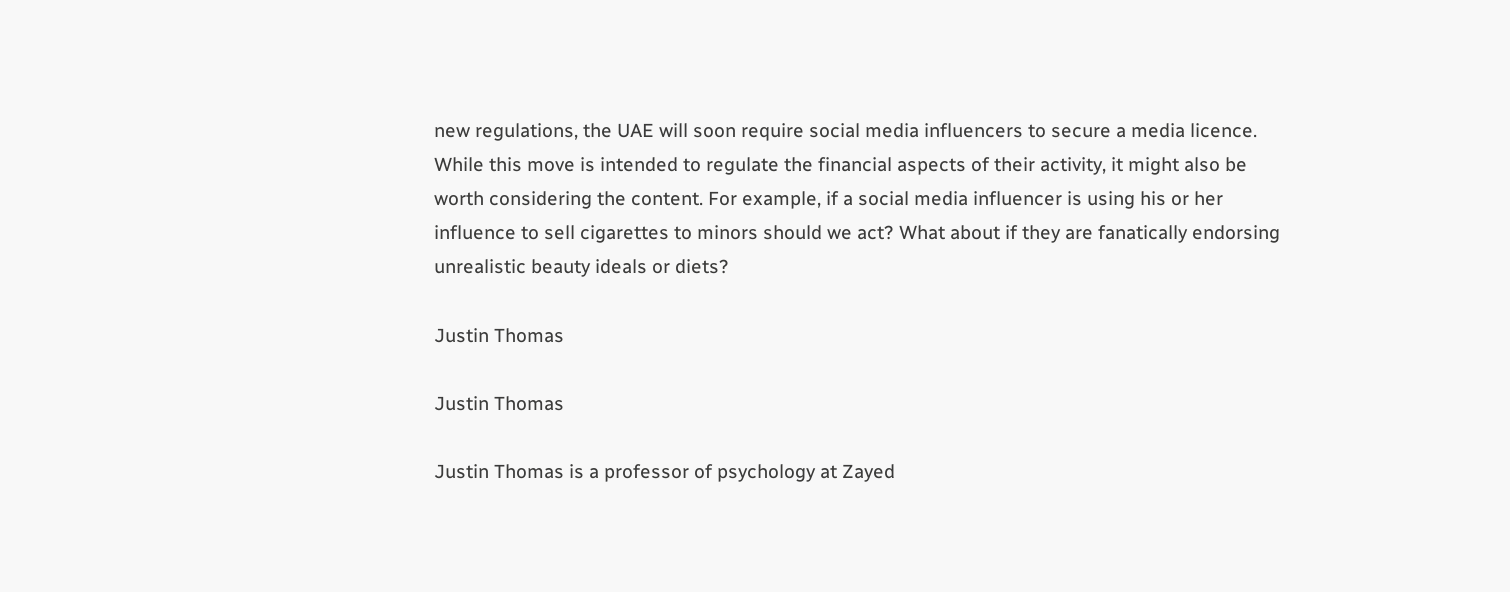new regulations, the UAE will soon require social media influencers to secure a media licence. While this move is intended to regulate the financial aspects of their activity, it might also be worth considering the content. For example, if a social media influencer is using his or her influence to sell cigarettes to minors should we act? What about if they are fanatically endorsing unrealistic beauty ideals or diets?

Justin Thomas

Justin Thomas

Justin Thomas is a professor of psychology at Zayed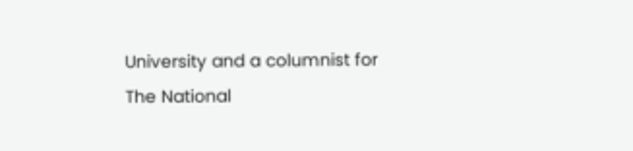University and a columnist for The National